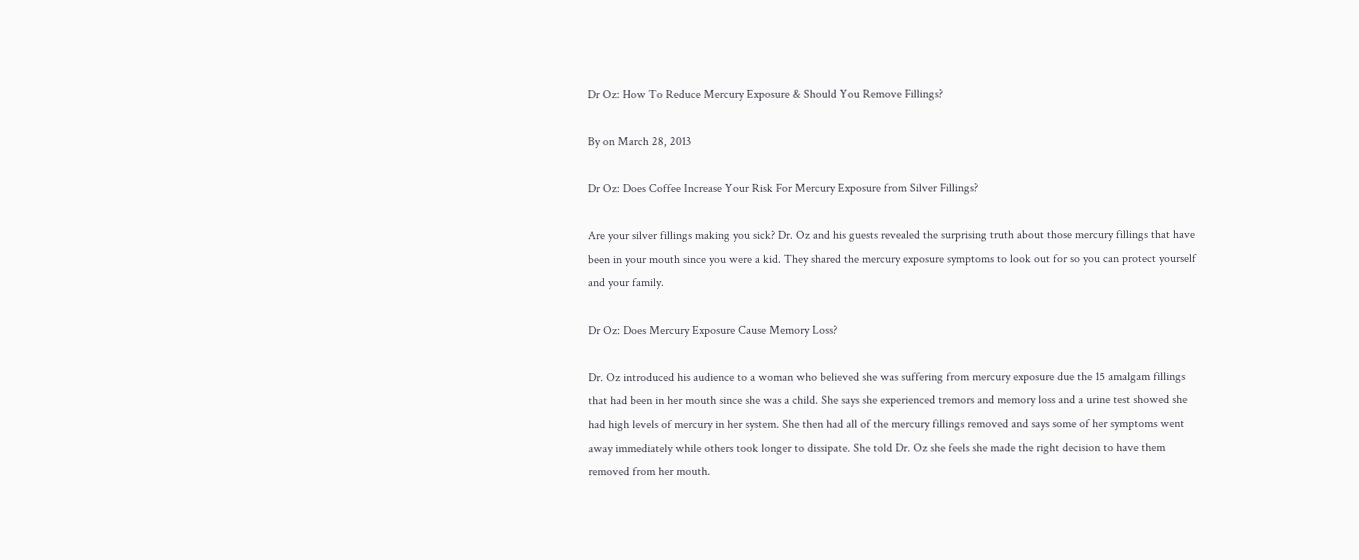Dr Oz: How To Reduce Mercury Exposure & Should You Remove Fillings?

By on March 28, 2013

Dr Oz: Does Coffee Increase Your Risk For Mercury Exposure from Silver Fillings?

Are your silver fillings making you sick? Dr. Oz and his guests revealed the surprising truth about those mercury fillings that have been in your mouth since you were a kid. They shared the mercury exposure symptoms to look out for so you can protect yourself and your family.

Dr Oz: Does Mercury Exposure Cause Memory Loss?

Dr. Oz introduced his audience to a woman who believed she was suffering from mercury exposure due the 15 amalgam fillings that had been in her mouth since she was a child. She says she experienced tremors and memory loss and a urine test showed she had high levels of mercury in her system. She then had all of the mercury fillings removed and says some of her symptoms went away immediately while others took longer to dissipate. She told Dr. Oz she feels she made the right decision to have them removed from her mouth.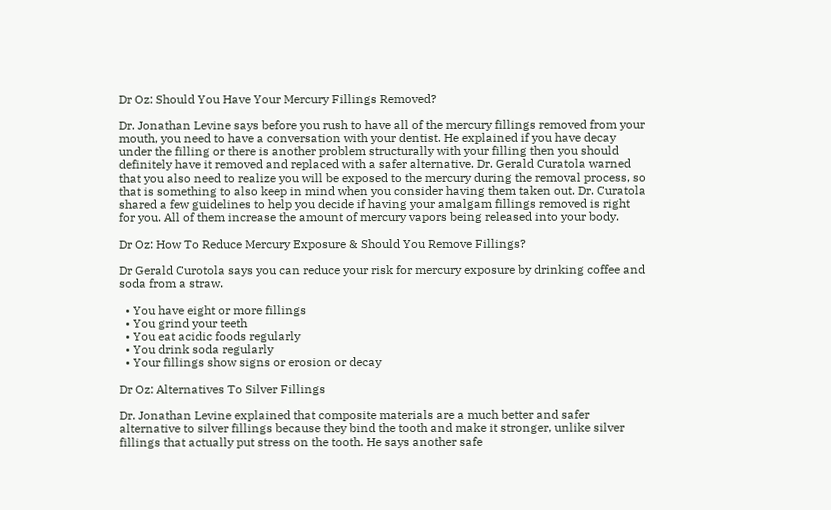Dr Oz: Should You Have Your Mercury Fillings Removed?

Dr. Jonathan Levine says before you rush to have all of the mercury fillings removed from your mouth, you need to have a conversation with your dentist. He explained if you have decay under the filling or there is another problem structurally with your filling then you should definitely have it removed and replaced with a safer alternative. Dr. Gerald Curatola warned that you also need to realize you will be exposed to the mercury during the removal process, so that is something to also keep in mind when you consider having them taken out. Dr. Curatola shared a few guidelines to help you decide if having your amalgam fillings removed is right for you. All of them increase the amount of mercury vapors being released into your body.

Dr Oz: How To Reduce Mercury Exposure & Should You Remove Fillings?

Dr Gerald Curotola says you can reduce your risk for mercury exposure by drinking coffee and soda from a straw.

  • You have eight or more fillings
  • You grind your teeth
  • You eat acidic foods regularly
  • You drink soda regularly
  • Your fillings show signs or erosion or decay

Dr Oz: Alternatives To Silver Fillings

Dr. Jonathan Levine explained that composite materials are a much better and safer alternative to silver fillings because they bind the tooth and make it stronger, unlike silver fillings that actually put stress on the tooth. He says another safe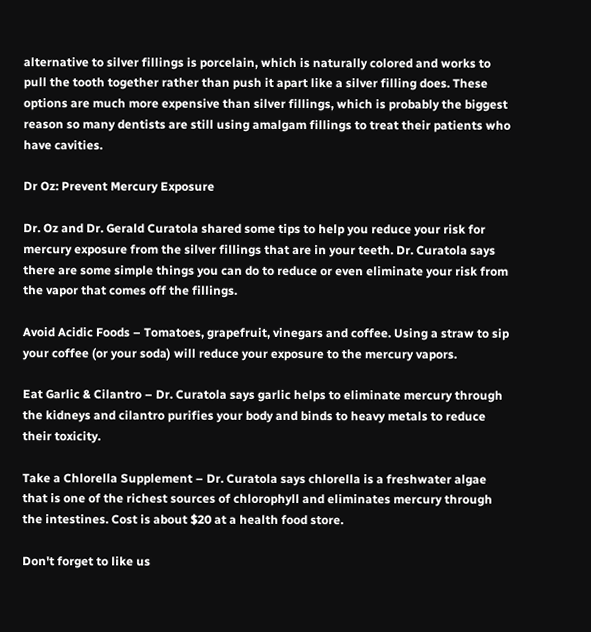alternative to silver fillings is porcelain, which is naturally colored and works to pull the tooth together rather than push it apart like a silver filling does. These options are much more expensive than silver fillings, which is probably the biggest reason so many dentists are still using amalgam fillings to treat their patients who have cavities.

Dr Oz: Prevent Mercury Exposure

Dr. Oz and Dr. Gerald Curatola shared some tips to help you reduce your risk for mercury exposure from the silver fillings that are in your teeth. Dr. Curatola says there are some simple things you can do to reduce or even eliminate your risk from the vapor that comes off the fillings.

Avoid Acidic Foods – Tomatoes, grapefruit, vinegars and coffee. Using a straw to sip your coffee (or your soda) will reduce your exposure to the mercury vapors.

Eat Garlic & Cilantro – Dr. Curatola says garlic helps to eliminate mercury through the kidneys and cilantro purifies your body and binds to heavy metals to reduce their toxicity.

Take a Chlorella Supplement – Dr. Curatola says chlorella is a freshwater algae that is one of the richest sources of chlorophyll and eliminates mercury through the intestines. Cost is about $20 at a health food store.

Don't forget to like us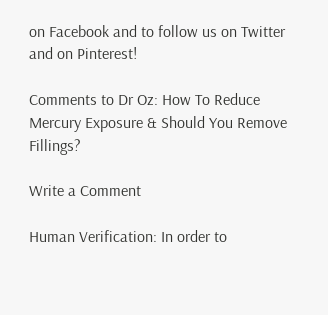on Facebook and to follow us on Twitter and on Pinterest!

Comments to Dr Oz: How To Reduce Mercury Exposure & Should You Remove Fillings?

Write a Comment

Human Verification: In order to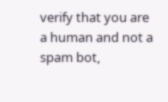verify that you are a human and not a spam bot,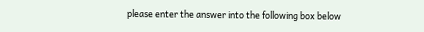please enter the answer into the following box below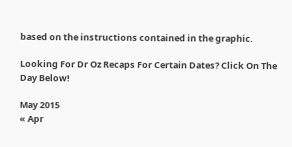based on the instructions contained in the graphic.

Looking For Dr Oz Recaps For Certain Dates? Click On The Day Below!

May 2015
« Apr